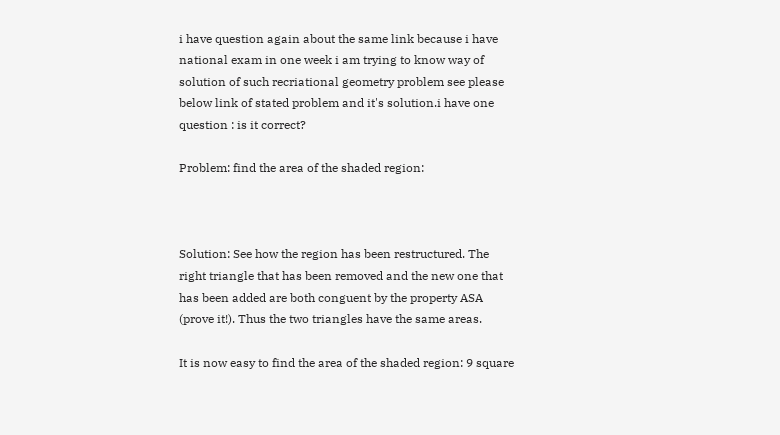i have question again about the same link because i have national exam in one week i am trying to know way of solution of such recriational geometry problem see please below link of stated problem and it's solution.i have one question : is it correct?

Problem: find the area of the shaded region:



Solution: See how the region has been restructured. The right triangle that has been removed and the new one that has been added are both conguent by the property ASA (prove it!). Thus the two triangles have the same areas.

It is now easy to find the area of the shaded region: 9 square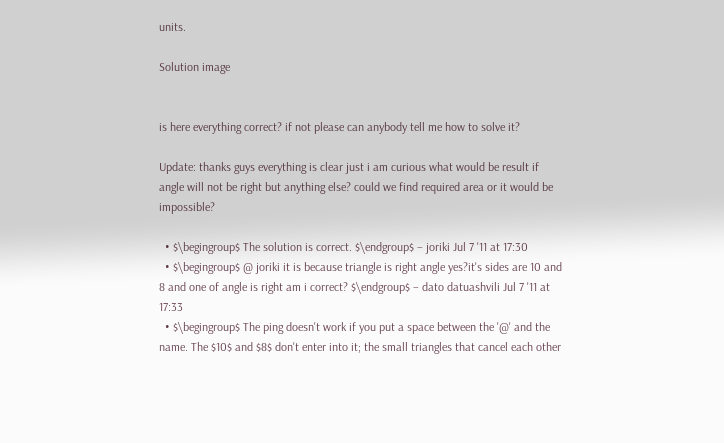units.

Solution image


is here everything correct? if not please can anybody tell me how to solve it?

Update: thanks guys everything is clear just i am curious what would be result if angle will not be right but anything else? could we find required area or it would be impossible?

  • $\begingroup$ The solution is correct. $\endgroup$ – joriki Jul 7 '11 at 17:30
  • $\begingroup$ @ joriki it is because triangle is right angle yes?it's sides are 10 and 8 and one of angle is right am i correct? $\endgroup$ – dato datuashvili Jul 7 '11 at 17:33
  • $\begingroup$ The ping doesn't work if you put a space between the '@' and the name. The $10$ and $8$ don't enter into it; the small triangles that cancel each other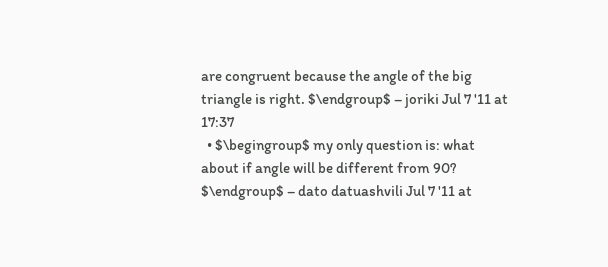are congruent because the angle of the big triangle is right. $\endgroup$ – joriki Jul 7 '11 at 17:37
  • $\begingroup$ my only question is: what about if angle will be different from 90? $\endgroup$ – dato datuashvili Jul 7 '11 at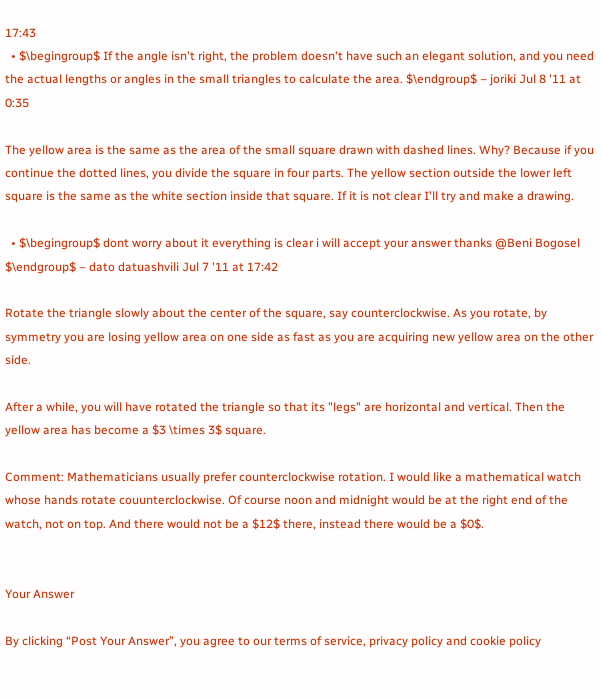17:43
  • $\begingroup$ If the angle isn't right, the problem doesn't have such an elegant solution, and you need the actual lengths or angles in the small triangles to calculate the area. $\endgroup$ – joriki Jul 8 '11 at 0:35

The yellow area is the same as the area of the small square drawn with dashed lines. Why? Because if you continue the dotted lines, you divide the square in four parts. The yellow section outside the lower left square is the same as the white section inside that square. If it is not clear I'll try and make a drawing.

  • $\begingroup$ dont worry about it everything is clear i will accept your answer thanks @Beni Bogosel $\endgroup$ – dato datuashvili Jul 7 '11 at 17:42

Rotate the triangle slowly about the center of the square, say counterclockwise. As you rotate, by symmetry you are losing yellow area on one side as fast as you are acquiring new yellow area on the other side.

After a while, you will have rotated the triangle so that its "legs" are horizontal and vertical. Then the yellow area has become a $3 \times 3$ square.

Comment: Mathematicians usually prefer counterclockwise rotation. I would like a mathematical watch whose hands rotate couunterclockwise. Of course noon and midnight would be at the right end of the watch, not on top. And there would not be a $12$ there, instead there would be a $0$.


Your Answer

By clicking “Post Your Answer”, you agree to our terms of service, privacy policy and cookie policy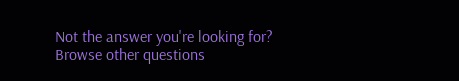Not the answer you're looking for? Browse other questions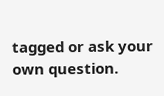tagged or ask your own question.